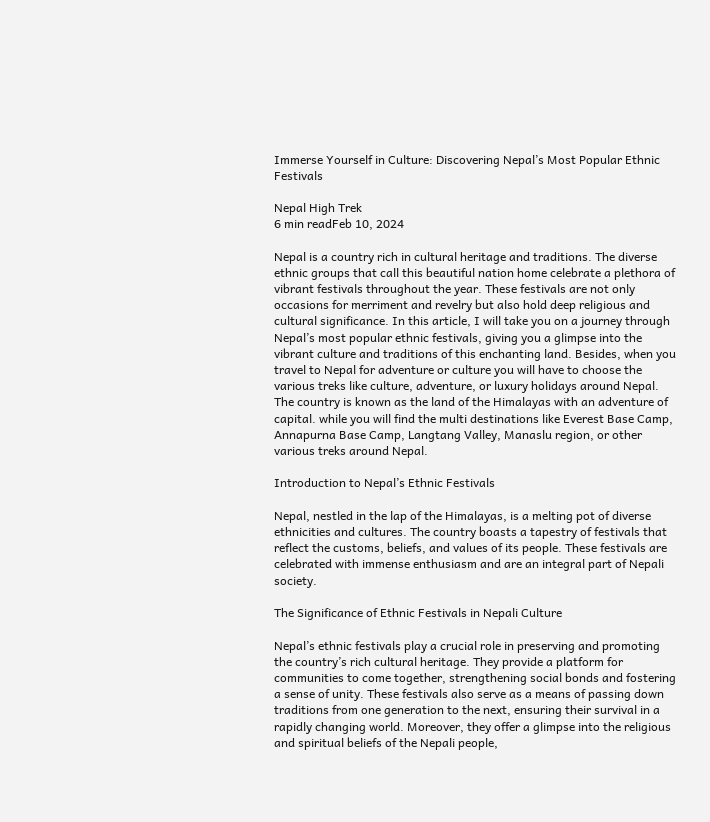Immerse Yourself in Culture: Discovering Nepal’s Most Popular Ethnic Festivals

Nepal High Trek
6 min readFeb 10, 2024

Nepal is a country rich in cultural heritage and traditions. The diverse ethnic groups that call this beautiful nation home celebrate a plethora of vibrant festivals throughout the year. These festivals are not only occasions for merriment and revelry but also hold deep religious and cultural significance. In this article, I will take you on a journey through Nepal’s most popular ethnic festivals, giving you a glimpse into the vibrant culture and traditions of this enchanting land. Besides, when you travel to Nepal for adventure or culture you will have to choose the various treks like culture, adventure, or luxury holidays around Nepal. The country is known as the land of the Himalayas with an adventure of capital. while you will find the multi destinations like Everest Base Camp, Annapurna Base Camp, Langtang Valley, Manaslu region, or other various treks around Nepal.

Introduction to Nepal’s Ethnic Festivals

Nepal, nestled in the lap of the Himalayas, is a melting pot of diverse ethnicities and cultures. The country boasts a tapestry of festivals that reflect the customs, beliefs, and values of its people. These festivals are celebrated with immense enthusiasm and are an integral part of Nepali society.

The Significance of Ethnic Festivals in Nepali Culture

Nepal’s ethnic festivals play a crucial role in preserving and promoting the country’s rich cultural heritage. They provide a platform for communities to come together, strengthening social bonds and fostering a sense of unity. These festivals also serve as a means of passing down traditions from one generation to the next, ensuring their survival in a rapidly changing world. Moreover, they offer a glimpse into the religious and spiritual beliefs of the Nepali people,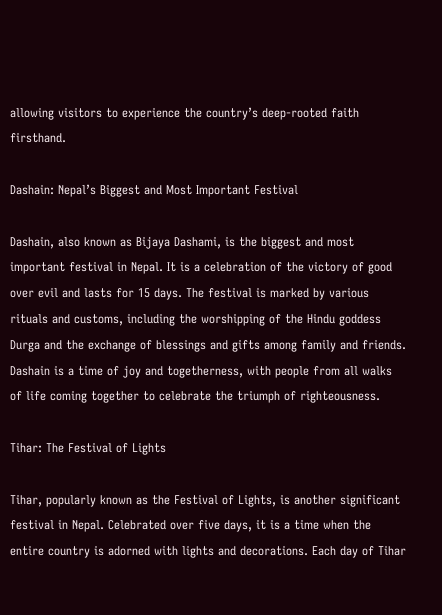allowing visitors to experience the country’s deep-rooted faith firsthand.

Dashain: Nepal’s Biggest and Most Important Festival

Dashain, also known as Bijaya Dashami, is the biggest and most important festival in Nepal. It is a celebration of the victory of good over evil and lasts for 15 days. The festival is marked by various rituals and customs, including the worshipping of the Hindu goddess Durga and the exchange of blessings and gifts among family and friends. Dashain is a time of joy and togetherness, with people from all walks of life coming together to celebrate the triumph of righteousness.

Tihar: The Festival of Lights

Tihar, popularly known as the Festival of Lights, is another significant festival in Nepal. Celebrated over five days, it is a time when the entire country is adorned with lights and decorations. Each day of Tihar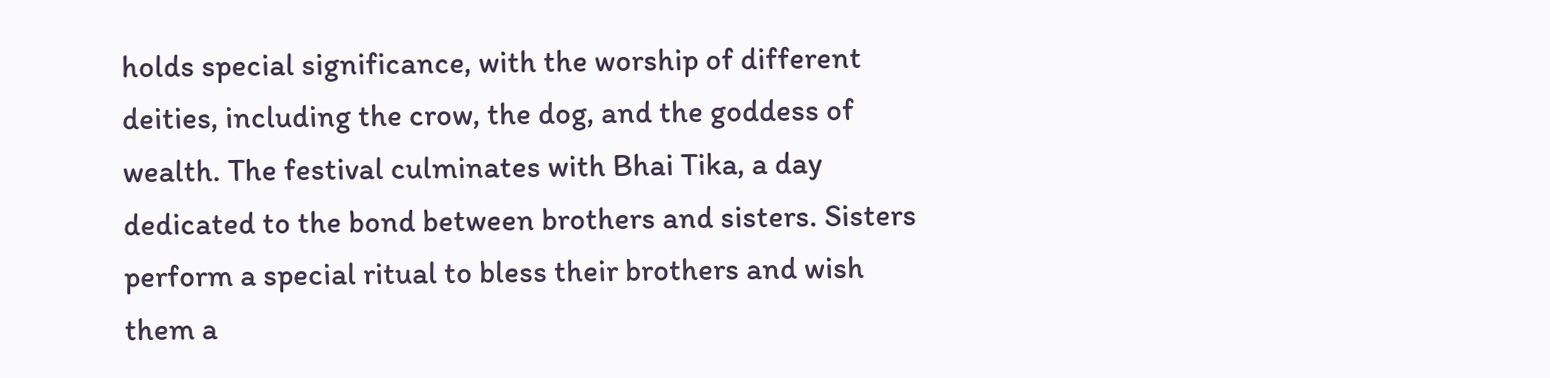holds special significance, with the worship of different deities, including the crow, the dog, and the goddess of wealth. The festival culminates with Bhai Tika, a day dedicated to the bond between brothers and sisters. Sisters perform a special ritual to bless their brothers and wish them a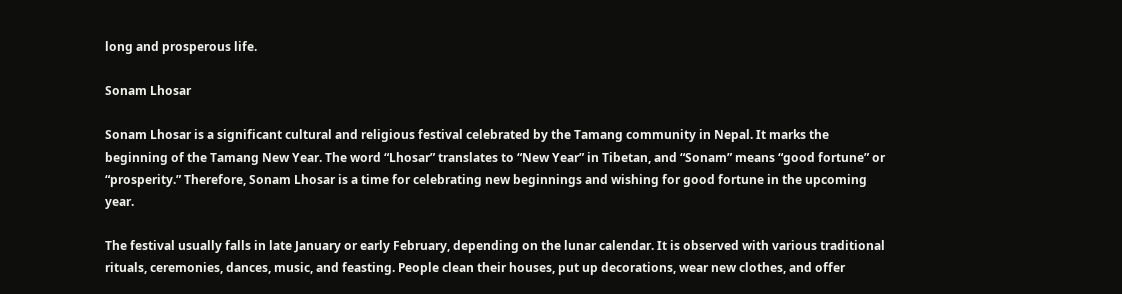long and prosperous life.

Sonam Lhosar

Sonam Lhosar is a significant cultural and religious festival celebrated by the Tamang community in Nepal. It marks the beginning of the Tamang New Year. The word “Lhosar” translates to “New Year” in Tibetan, and “Sonam” means “good fortune” or “prosperity.” Therefore, Sonam Lhosar is a time for celebrating new beginnings and wishing for good fortune in the upcoming year.

The festival usually falls in late January or early February, depending on the lunar calendar. It is observed with various traditional rituals, ceremonies, dances, music, and feasting. People clean their houses, put up decorations, wear new clothes, and offer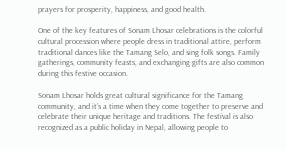prayers for prosperity, happiness, and good health.

One of the key features of Sonam Lhosar celebrations is the colorful cultural procession where people dress in traditional attire, perform traditional dances like the Tamang Selo, and sing folk songs. Family gatherings, community feasts, and exchanging gifts are also common during this festive occasion.

Sonam Lhosar holds great cultural significance for the Tamang community, and it’s a time when they come together to preserve and celebrate their unique heritage and traditions. The festival is also recognized as a public holiday in Nepal, allowing people to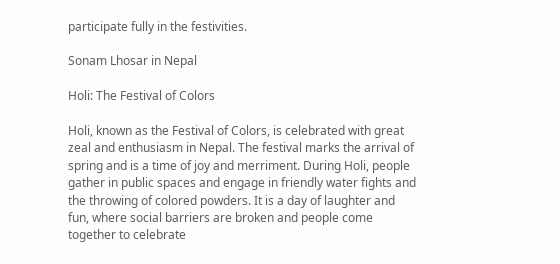participate fully in the festivities.

Sonam Lhosar in Nepal

Holi: The Festival of Colors

Holi, known as the Festival of Colors, is celebrated with great zeal and enthusiasm in Nepal. The festival marks the arrival of spring and is a time of joy and merriment. During Holi, people gather in public spaces and engage in friendly water fights and the throwing of colored powders. It is a day of laughter and fun, where social barriers are broken and people come together to celebrate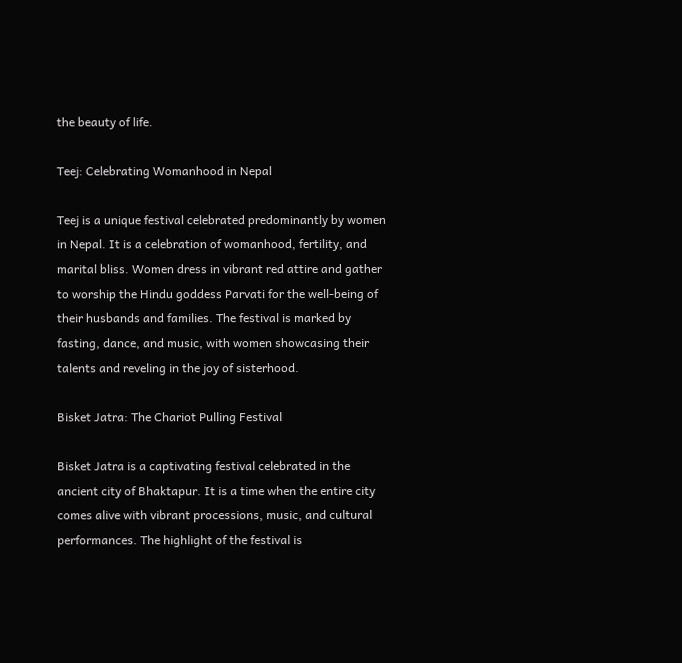the beauty of life.

Teej: Celebrating Womanhood in Nepal

Teej is a unique festival celebrated predominantly by women in Nepal. It is a celebration of womanhood, fertility, and marital bliss. Women dress in vibrant red attire and gather to worship the Hindu goddess Parvati for the well-being of their husbands and families. The festival is marked by fasting, dance, and music, with women showcasing their talents and reveling in the joy of sisterhood.

Bisket Jatra: The Chariot Pulling Festival

Bisket Jatra is a captivating festival celebrated in the ancient city of Bhaktapur. It is a time when the entire city comes alive with vibrant processions, music, and cultural performances. The highlight of the festival is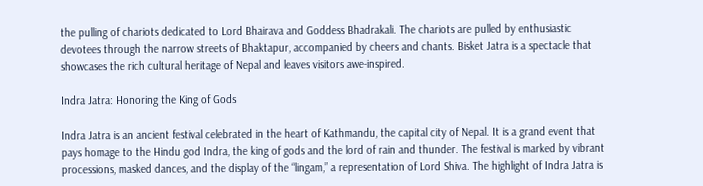the pulling of chariots dedicated to Lord Bhairava and Goddess Bhadrakali. The chariots are pulled by enthusiastic devotees through the narrow streets of Bhaktapur, accompanied by cheers and chants. Bisket Jatra is a spectacle that showcases the rich cultural heritage of Nepal and leaves visitors awe-inspired.

Indra Jatra: Honoring the King of Gods

Indra Jatra is an ancient festival celebrated in the heart of Kathmandu, the capital city of Nepal. It is a grand event that pays homage to the Hindu god Indra, the king of gods and the lord of rain and thunder. The festival is marked by vibrant processions, masked dances, and the display of the “lingam,” a representation of Lord Shiva. The highlight of Indra Jatra is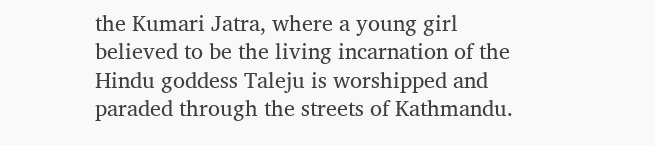the Kumari Jatra, where a young girl believed to be the living incarnation of the Hindu goddess Taleju is worshipped and paraded through the streets of Kathmandu.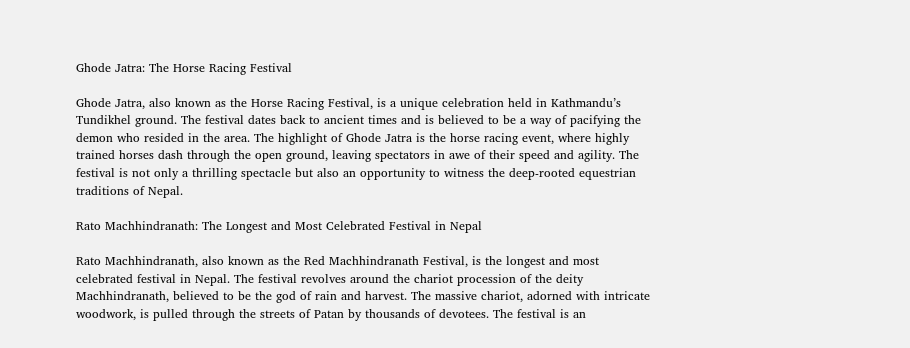Ghode Jatra: The Horse Racing Festival

Ghode Jatra, also known as the Horse Racing Festival, is a unique celebration held in Kathmandu’s Tundikhel ground. The festival dates back to ancient times and is believed to be a way of pacifying the demon who resided in the area. The highlight of Ghode Jatra is the horse racing event, where highly trained horses dash through the open ground, leaving spectators in awe of their speed and agility. The festival is not only a thrilling spectacle but also an opportunity to witness the deep-rooted equestrian traditions of Nepal.

Rato Machhindranath: The Longest and Most Celebrated Festival in Nepal

Rato Machhindranath, also known as the Red Machhindranath Festival, is the longest and most celebrated festival in Nepal. The festival revolves around the chariot procession of the deity Machhindranath, believed to be the god of rain and harvest. The massive chariot, adorned with intricate woodwork, is pulled through the streets of Patan by thousands of devotees. The festival is an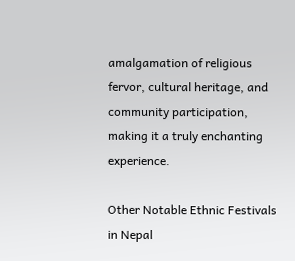amalgamation of religious fervor, cultural heritage, and community participation, making it a truly enchanting experience.

Other Notable Ethnic Festivals in Nepal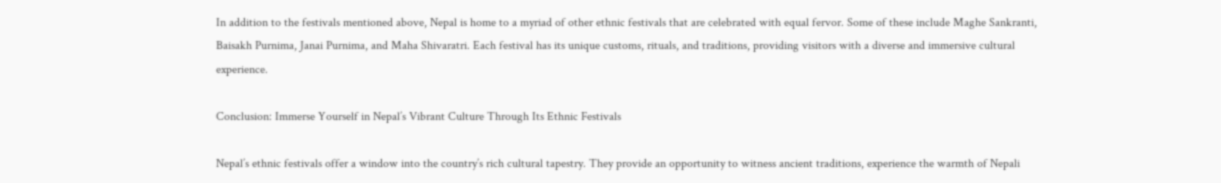In addition to the festivals mentioned above, Nepal is home to a myriad of other ethnic festivals that are celebrated with equal fervor. Some of these include Maghe Sankranti, Baisakh Purnima, Janai Purnima, and Maha Shivaratri. Each festival has its unique customs, rituals, and traditions, providing visitors with a diverse and immersive cultural experience.

Conclusion: Immerse Yourself in Nepal’s Vibrant Culture Through Its Ethnic Festivals

Nepal’s ethnic festivals offer a window into the country’s rich cultural tapestry. They provide an opportunity to witness ancient traditions, experience the warmth of Nepali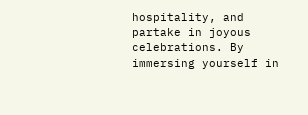hospitality, and partake in joyous celebrations. By immersing yourself in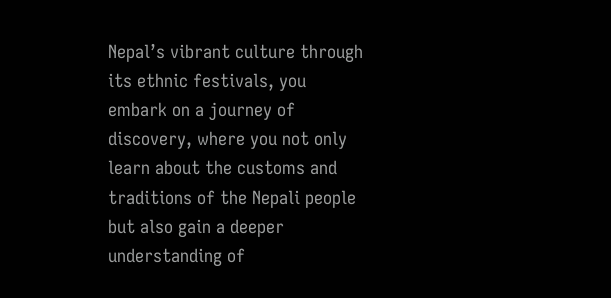Nepal’s vibrant culture through its ethnic festivals, you embark on a journey of discovery, where you not only learn about the customs and traditions of the Nepali people but also gain a deeper understanding of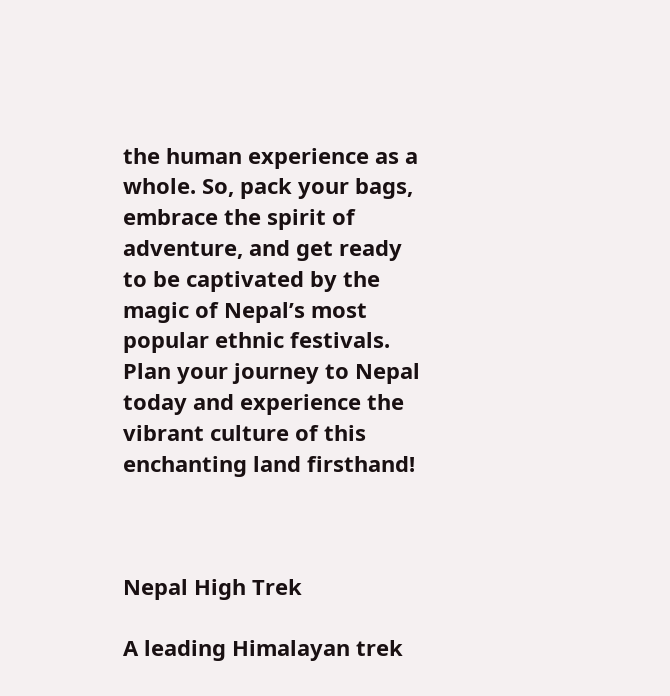the human experience as a whole. So, pack your bags, embrace the spirit of adventure, and get ready to be captivated by the magic of Nepal’s most popular ethnic festivals. Plan your journey to Nepal today and experience the vibrant culture of this enchanting land firsthand!



Nepal High Trek

A leading Himalayan trek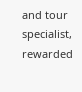and tour specialist, rewarded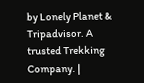by Lonely Planet & Tripadvisor. A trusted Trekking Company. |